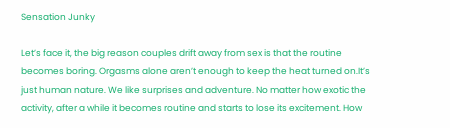Sensation Junky

Let’s face it, the big reason couples drift away from sex is that the routine becomes boring. Orgasms alone aren’t enough to keep the heat turned on.It’s just human nature. We like surprises and adventure. No matter how exotic the activity, after a while it becomes routine and starts to lose its excitement. How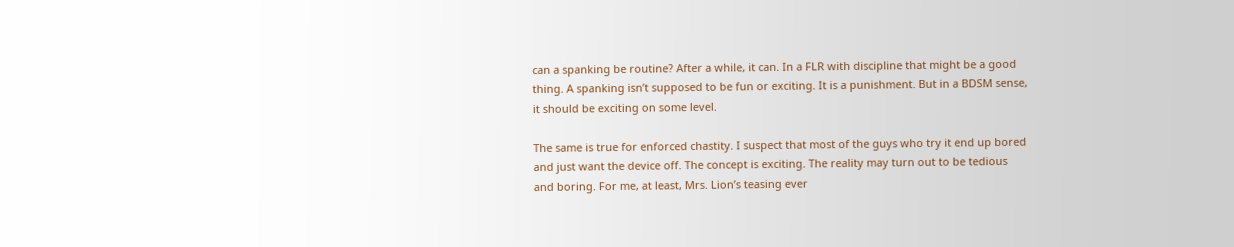can a spanking be routine? After a while, it can. In a FLR with discipline that might be a good thing. A spanking isn’t supposed to be fun or exciting. It is a punishment. But in a BDSM sense, it should be exciting on some level.

The same is true for enforced chastity. I suspect that most of the guys who try it end up bored and just want the device off. The concept is exciting. The reality may turn out to be tedious and boring. For me, at least, Mrs. Lion’s teasing ever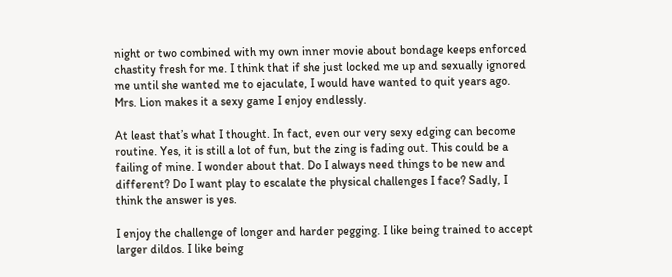night or two combined with my own inner movie about bondage keeps enforced chastity fresh for me. I think that if she just locked me up and sexually ignored me until she wanted me to ejaculate, I would have wanted to quit years ago. Mrs. Lion makes it a sexy game I enjoy endlessly.

At least that’s what I thought. In fact, even our very sexy edging can become routine. Yes, it is still a lot of fun, but the zing is fading out. This could be a failing of mine. I wonder about that. Do I always need things to be new and different? Do I want play to escalate the physical challenges I face? Sadly, I think the answer is yes.

I enjoy the challenge of longer and harder pegging. I like being trained to accept larger dildos. I like being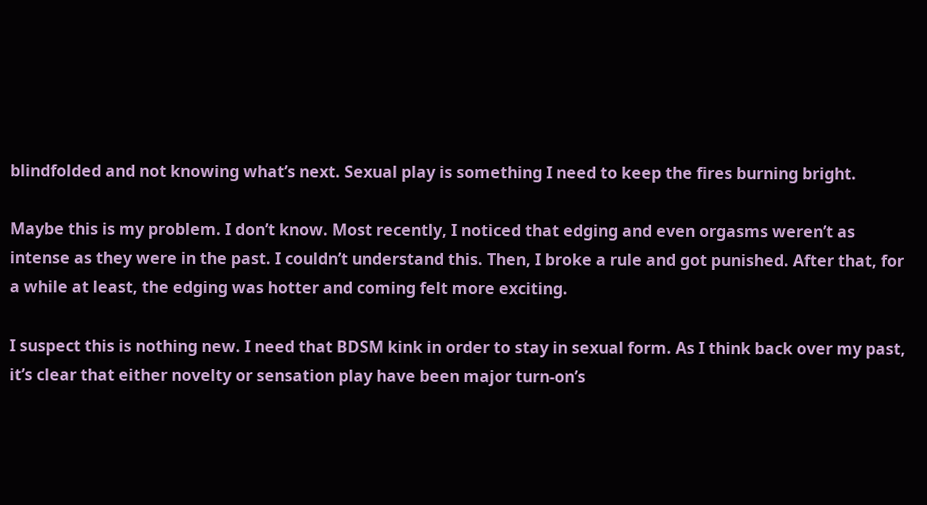blindfolded and not knowing what’s next. Sexual play is something I need to keep the fires burning bright.

Maybe this is my problem. I don’t know. Most recently, I noticed that edging and even orgasms weren’t as intense as they were in the past. I couldn’t understand this. Then, I broke a rule and got punished. After that, for a while at least, the edging was hotter and coming felt more exciting.

I suspect this is nothing new. I need that BDSM kink in order to stay in sexual form. As I think back over my past, it’s clear that either novelty or sensation play have been major turn-on’s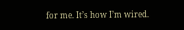for me. It’s how I’m wired.